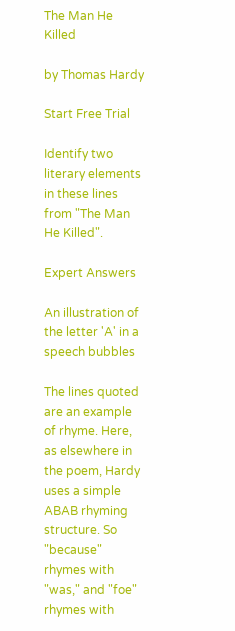The Man He Killed

by Thomas Hardy

Start Free Trial

Identify two literary elements in these lines from "The Man He Killed".

Expert Answers

An illustration of the letter 'A' in a speech bubbles

The lines quoted are an example of rhyme. Here, as elsewhere in the poem, Hardy uses a simple ABAB rhyming structure. So "because" rhymes with "was," and "foe" rhymes with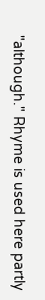"although." Rhyme is used here partly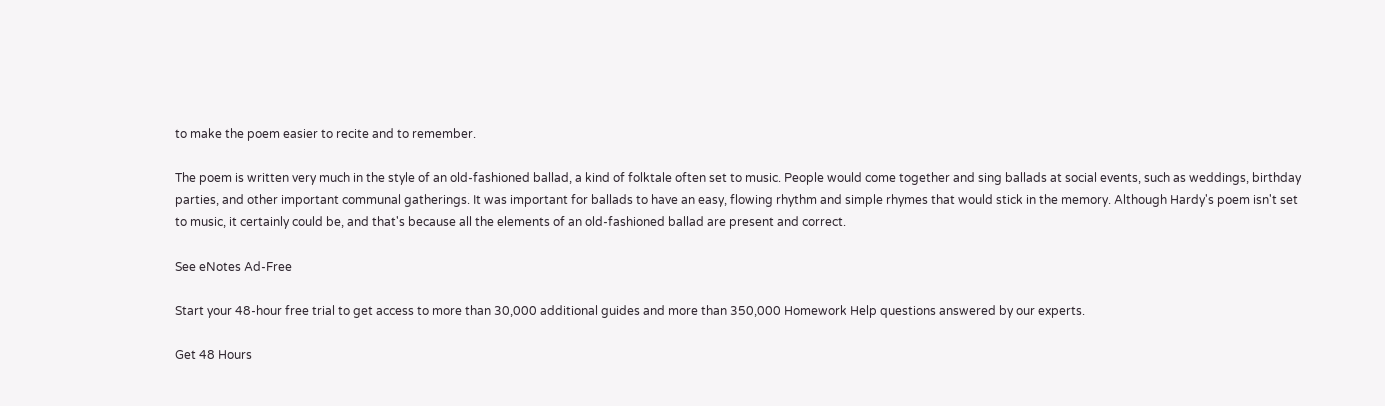to make the poem easier to recite and to remember.

The poem is written very much in the style of an old-fashioned ballad, a kind of folktale often set to music. People would come together and sing ballads at social events, such as weddings, birthday parties, and other important communal gatherings. It was important for ballads to have an easy, flowing rhythm and simple rhymes that would stick in the memory. Although Hardy's poem isn't set to music, it certainly could be, and that's because all the elements of an old-fashioned ballad are present and correct.

See eNotes Ad-Free

Start your 48-hour free trial to get access to more than 30,000 additional guides and more than 350,000 Homework Help questions answered by our experts.

Get 48 Hours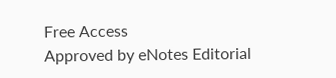Free Access
Approved by eNotes Editorial